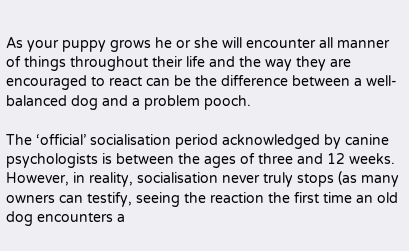As your puppy grows he or she will encounter all manner of things throughout their life and the way they are encouraged to react can be the difference between a well-balanced dog and a problem pooch.

The ‘official’ socialisation period acknowledged by canine psychologists is between the ages of three and 12 weeks. However, in reality, socialisation never truly stops (as many owners can testify, seeing the reaction the first time an old dog encounters a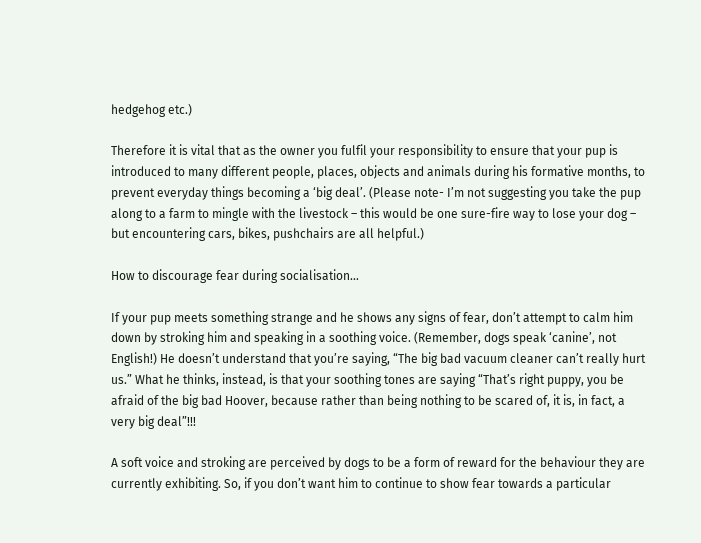hedgehog etc.)

Therefore it is vital that as the owner you fulfil your responsibility to ensure that your pup is introduced to many different people, places, objects and animals during his formative months, to prevent everyday things becoming a ‘big deal’. (Please note- I’m not suggesting you take the pup along to a farm to mingle with the livestock – this would be one sure-fire way to lose your dog – but encountering cars, bikes, pushchairs are all helpful.)

How to discourage fear during socialisation…

If your pup meets something strange and he shows any signs of fear, don’t attempt to calm him down by stroking him and speaking in a soothing voice. (Remember, dogs speak ‘canine’, not English!) He doesn’t understand that you’re saying, “The big bad vacuum cleaner can’t really hurt us.” What he thinks, instead, is that your soothing tones are saying “That’s right puppy, you be afraid of the big bad Hoover, because rather than being nothing to be scared of, it is, in fact, a very big deal”!!!

A soft voice and stroking are perceived by dogs to be a form of reward for the behaviour they are currently exhibiting. So, if you don’t want him to continue to show fear towards a particular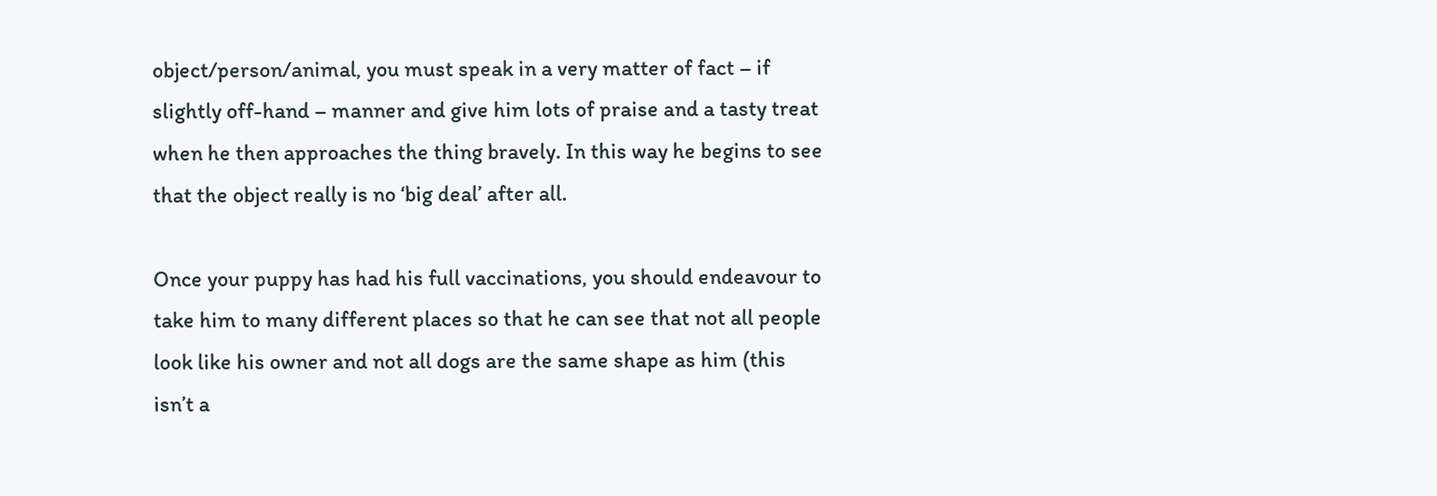object/person/animal, you must speak in a very matter of fact – if slightly off-hand – manner and give him lots of praise and a tasty treat when he then approaches the thing bravely. In this way he begins to see that the object really is no ‘big deal’ after all.

Once your puppy has had his full vaccinations, you should endeavour to take him to many different places so that he can see that not all people look like his owner and not all dogs are the same shape as him (this isn’t a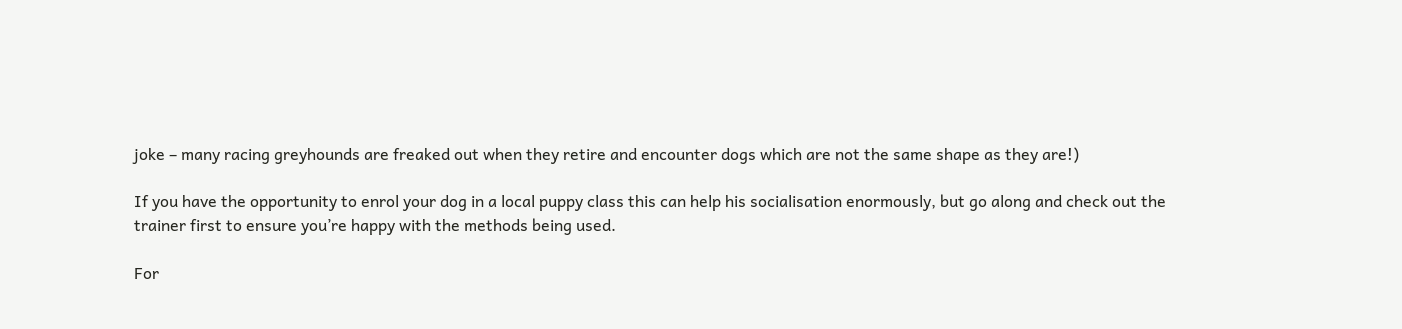joke – many racing greyhounds are freaked out when they retire and encounter dogs which are not the same shape as they are!)

If you have the opportunity to enrol your dog in a local puppy class this can help his socialisation enormously, but go along and check out the trainer first to ensure you’re happy with the methods being used.

For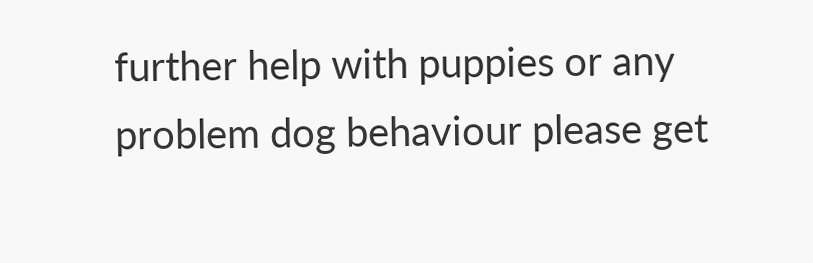further help with puppies or any problem dog behaviour please get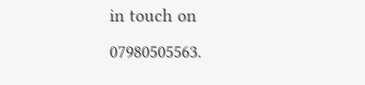in touch on 07980505563.